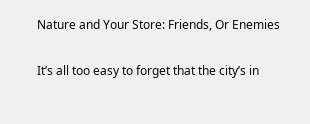Nature and Your Store: Friends, Or Enemies

It’s all too easy to forget that the city’s in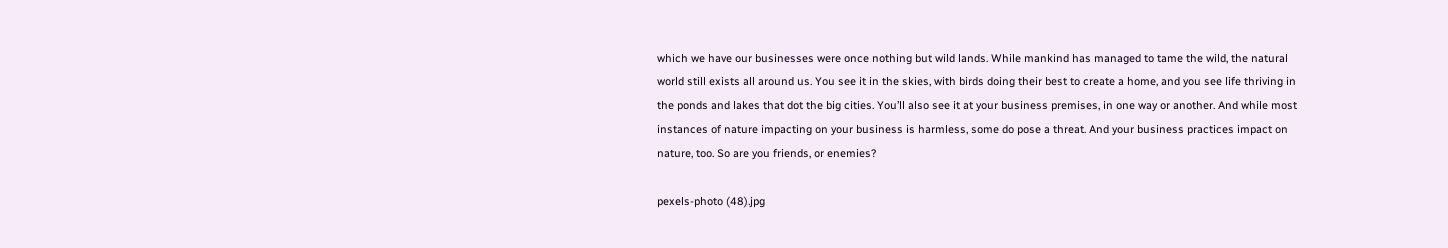which we have our businesses were once nothing but wild lands. While mankind has managed to tame the wild, the natural world still exists all around us. You see it in the skies, with birds doing their best to create a home, and you see life thriving in the ponds and lakes that dot the big cities. You’ll also see it at your business premises, in one way or another. And while most instances of nature impacting on your business is harmless, some do pose a threat. And your business practices impact on nature, too. So are you friends, or enemies?

pexels-photo (48).jpg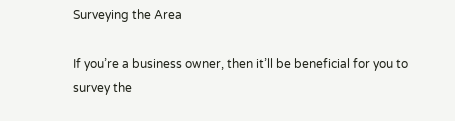Surveying the Area

If you’re a business owner, then it’ll be beneficial for you to survey the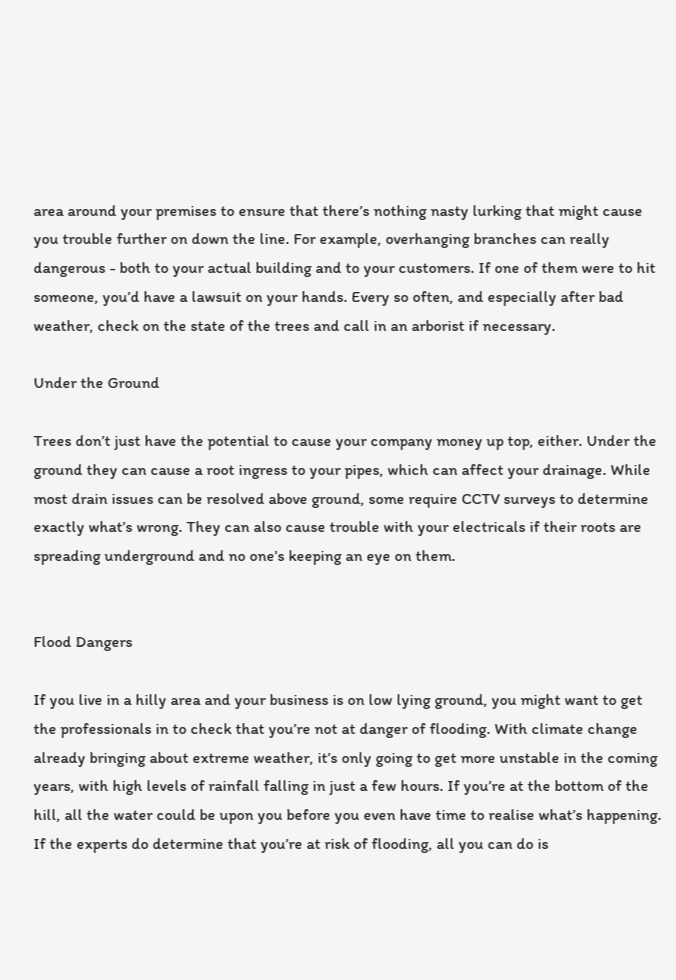area around your premises to ensure that there’s nothing nasty lurking that might cause you trouble further on down the line. For example, overhanging branches can really dangerous - both to your actual building and to your customers. If one of them were to hit someone, you’d have a lawsuit on your hands. Every so often, and especially after bad weather, check on the state of the trees and call in an arborist if necessary.

Under the Ground

Trees don’t just have the potential to cause your company money up top, either. Under the ground they can cause a root ingress to your pipes, which can affect your drainage. While most drain issues can be resolved above ground, some require CCTV surveys to determine exactly what’s wrong. They can also cause trouble with your electricals if their roots are spreading underground and no one’s keeping an eye on them.


Flood Dangers

If you live in a hilly area and your business is on low lying ground, you might want to get the professionals in to check that you’re not at danger of flooding. With climate change already bringing about extreme weather, it’s only going to get more unstable in the coming years, with high levels of rainfall falling in just a few hours. If you’re at the bottom of the hill, all the water could be upon you before you even have time to realise what’s happening. If the experts do determine that you’re at risk of flooding, all you can do is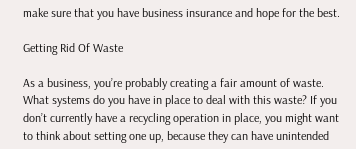make sure that you have business insurance and hope for the best.

Getting Rid Of Waste

As a business, you’re probably creating a fair amount of waste. What systems do you have in place to deal with this waste? If you don’t currently have a recycling operation in place, you might want to think about setting one up, because they can have unintended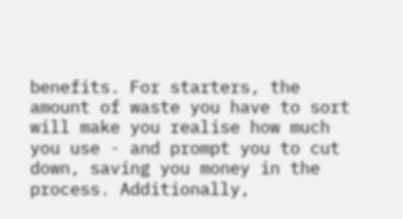benefits. For starters, the amount of waste you have to sort will make you realise how much you use - and prompt you to cut down, saving you money in the process. Additionally,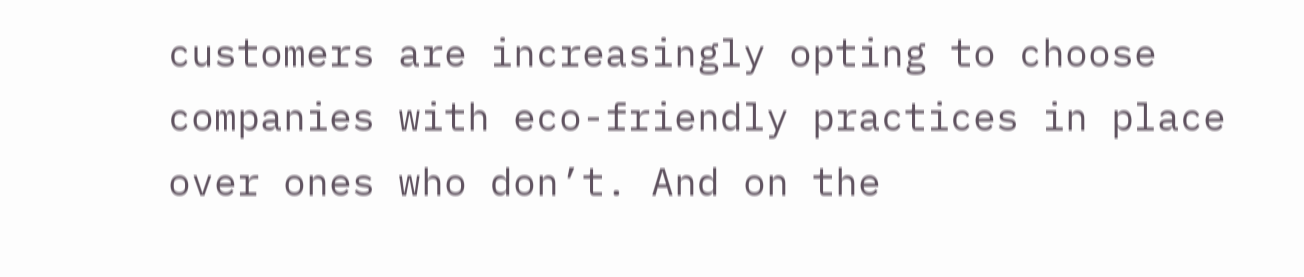customers are increasingly opting to choose companies with eco-friendly practices in place over ones who don’t. And on the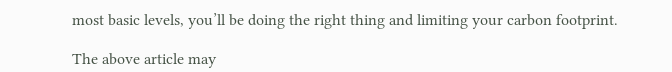most basic levels, you’ll be doing the right thing and limiting your carbon footprint.

The above article may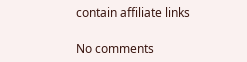contain affiliate links

No comments